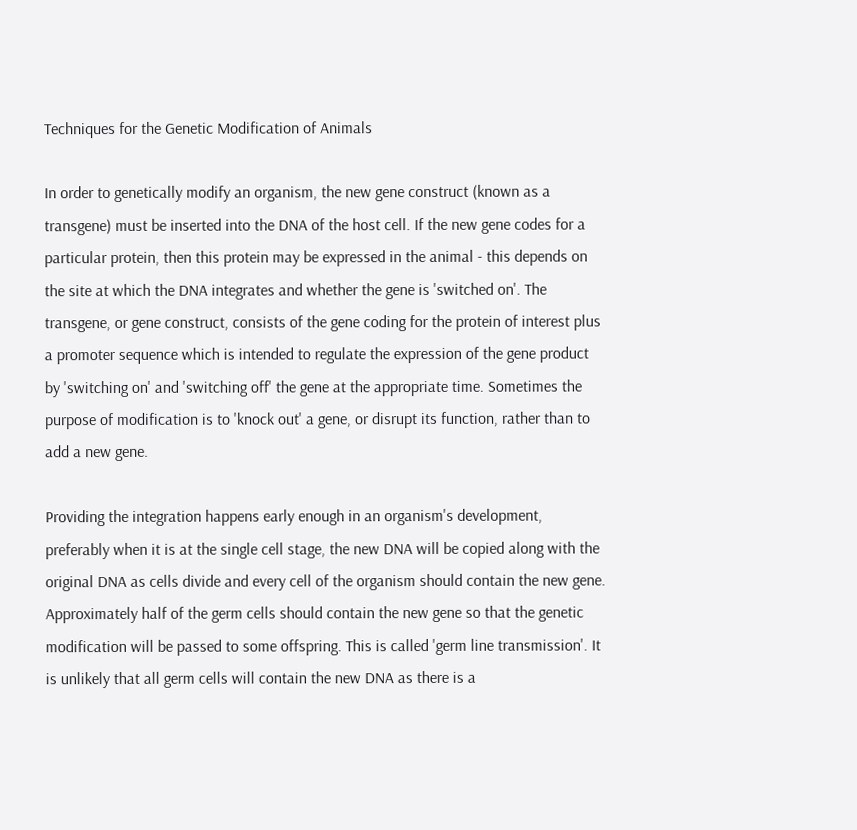Techniques for the Genetic Modification of Animals

In order to genetically modify an organism, the new gene construct (known as a transgene) must be inserted into the DNA of the host cell. If the new gene codes for a particular protein, then this protein may be expressed in the animal - this depends on the site at which the DNA integrates and whether the gene is 'switched on'. The transgene, or gene construct, consists of the gene coding for the protein of interest plus a promoter sequence which is intended to regulate the expression of the gene product by 'switching on' and 'switching off' the gene at the appropriate time. Sometimes the purpose of modification is to 'knock out' a gene, or disrupt its function, rather than to add a new gene.

Providing the integration happens early enough in an organism's development, preferably when it is at the single cell stage, the new DNA will be copied along with the original DNA as cells divide and every cell of the organism should contain the new gene. Approximately half of the germ cells should contain the new gene so that the genetic modification will be passed to some offspring. This is called 'germ line transmission'. It is unlikely that all germ cells will contain the new DNA as there is a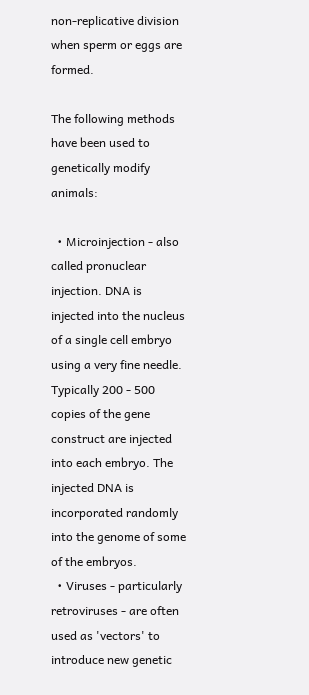non-replicative division when sperm or eggs are formed.

The following methods have been used to genetically modify animals:

  • Microinjection - also called pronuclear injection. DNA is injected into the nucleus of a single cell embryo using a very fine needle. Typically 200 - 500 copies of the gene construct are injected into each embryo. The injected DNA is incorporated randomly into the genome of some of the embryos.
  • Viruses - particularly retroviruses - are often used as 'vectors' to introduce new genetic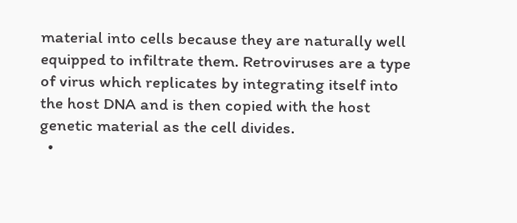material into cells because they are naturally well equipped to infiltrate them. Retroviruses are a type of virus which replicates by integrating itself into the host DNA and is then copied with the host genetic material as the cell divides.
  •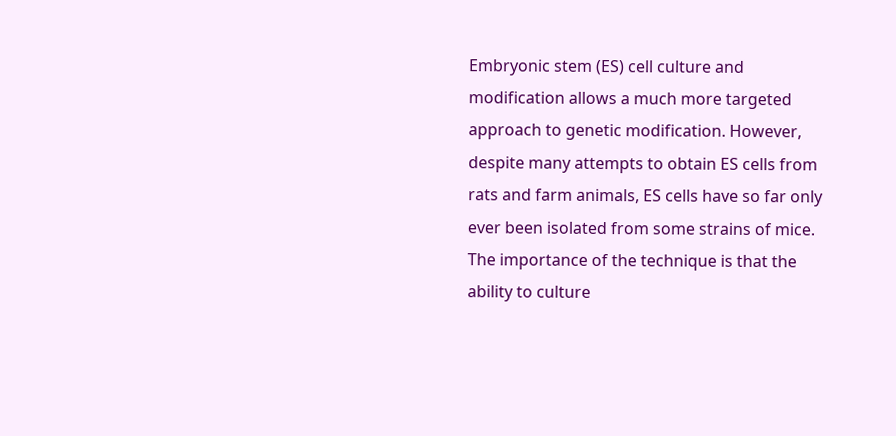Embryonic stem (ES) cell culture and modification allows a much more targeted approach to genetic modification. However, despite many attempts to obtain ES cells from rats and farm animals, ES cells have so far only ever been isolated from some strains of mice. The importance of the technique is that the ability to culture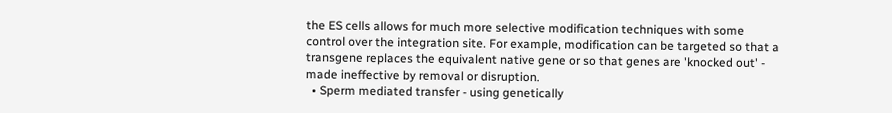the ES cells allows for much more selective modification techniques with some control over the integration site. For example, modification can be targeted so that a transgene replaces the equivalent native gene or so that genes are 'knocked out' - made ineffective by removal or disruption.
  • Sperm mediated transfer - using genetically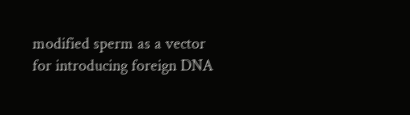modified sperm as a vector for introducing foreign DNA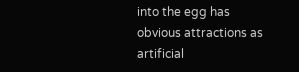into the egg has obvious attractions as artificial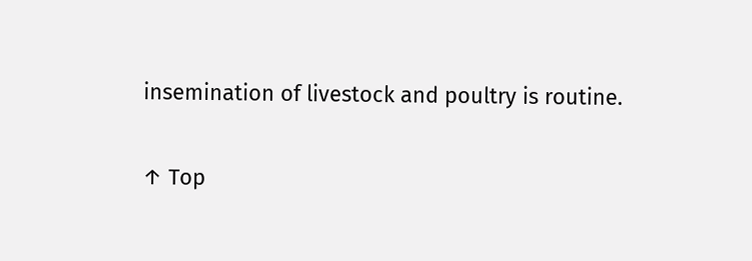insemination of livestock and poultry is routine.

↑ Top